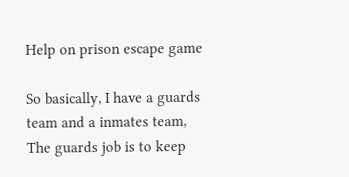Help on prison escape game

So basically, I have a guards team and a inmates team, The guards job is to keep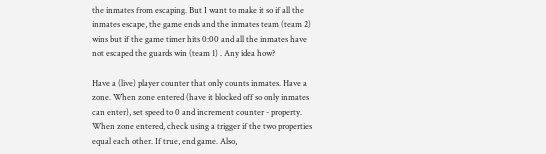the inmates from escaping. But I want to make it so if all the inmates escape, the game ends and the inmates team (team 2) wins but if the game timer hits 0:00 and all the inmates have not escaped the guards win (team 1) . Any idea how?

Have a (live) player counter that only counts inmates. Have a zone. When zone entered (have it blocked off so only inmates can enter), set speed to 0 and increment counter - property. When zone entered, check using a trigger if the two properties equal each other. If true, end game. Also,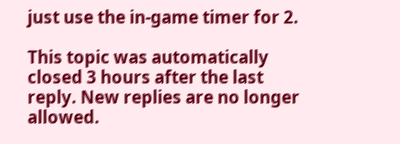just use the in-game timer for 2.

This topic was automatically closed 3 hours after the last reply. New replies are no longer allowed.